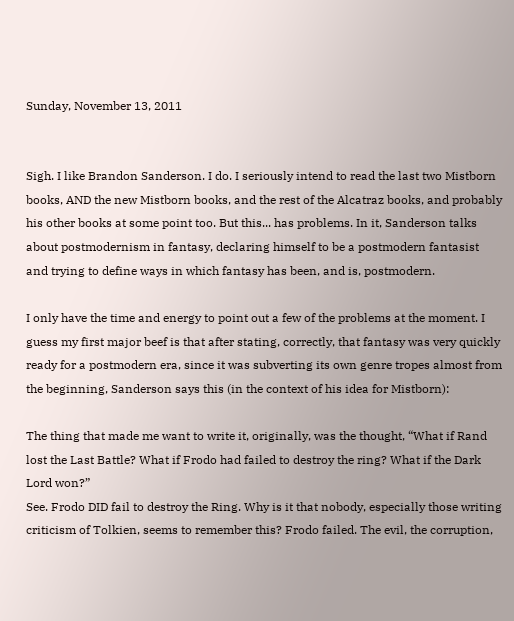Sunday, November 13, 2011


Sigh. I like Brandon Sanderson. I do. I seriously intend to read the last two Mistborn books, AND the new Mistborn books, and the rest of the Alcatraz books, and probably his other books at some point too. But this... has problems. In it, Sanderson talks about postmodernism in fantasy, declaring himself to be a postmodern fantasist and trying to define ways in which fantasy has been, and is, postmodern.

I only have the time and energy to point out a few of the problems at the moment. I guess my first major beef is that after stating, correctly, that fantasy was very quickly ready for a postmodern era, since it was subverting its own genre tropes almost from the beginning, Sanderson says this (in the context of his idea for Mistborn):

The thing that made me want to write it, originally, was the thought, “What if Rand lost the Last Battle? What if Frodo had failed to destroy the ring? What if the Dark Lord won?”
See. Frodo DID fail to destroy the Ring. Why is it that nobody, especially those writing criticism of Tolkien, seems to remember this? Frodo failed. The evil, the corruption,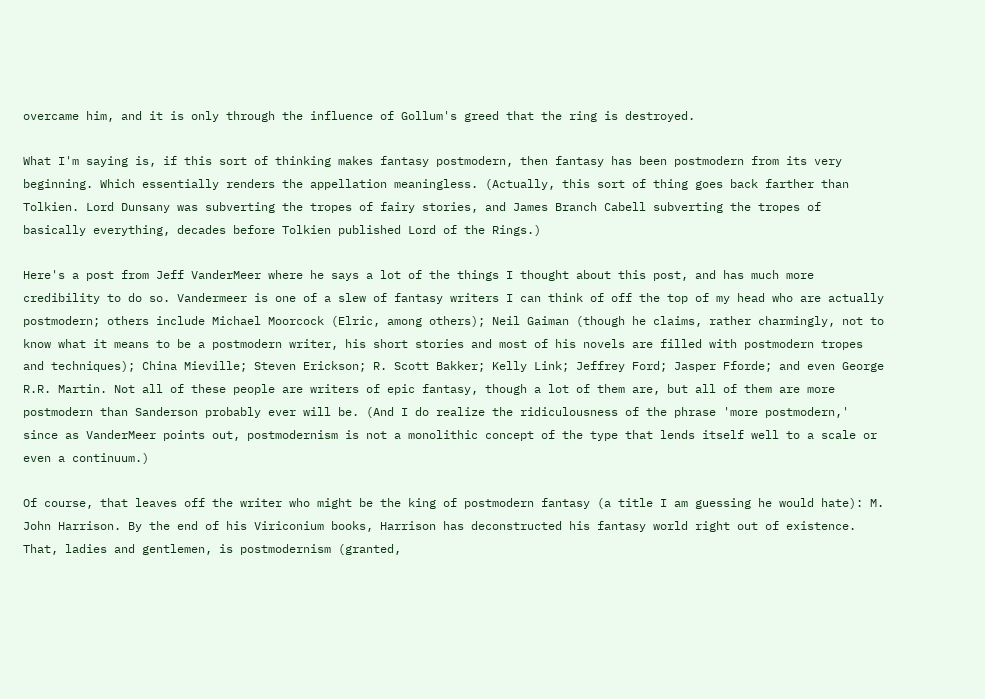overcame him, and it is only through the influence of Gollum's greed that the ring is destroyed.

What I'm saying is, if this sort of thinking makes fantasy postmodern, then fantasy has been postmodern from its very beginning. Which essentially renders the appellation meaningless. (Actually, this sort of thing goes back farther than Tolkien. Lord Dunsany was subverting the tropes of fairy stories, and James Branch Cabell subverting the tropes of basically everything, decades before Tolkien published Lord of the Rings.)

Here's a post from Jeff VanderMeer where he says a lot of the things I thought about this post, and has much more credibility to do so. Vandermeer is one of a slew of fantasy writers I can think of off the top of my head who are actually postmodern; others include Michael Moorcock (Elric, among others); Neil Gaiman (though he claims, rather charmingly, not to know what it means to be a postmodern writer, his short stories and most of his novels are filled with postmodern tropes and techniques); China Mieville; Steven Erickson; R. Scott Bakker; Kelly Link; Jeffrey Ford; Jasper Fforde; and even George R.R. Martin. Not all of these people are writers of epic fantasy, though a lot of them are, but all of them are more postmodern than Sanderson probably ever will be. (And I do realize the ridiculousness of the phrase 'more postmodern,' since as VanderMeer points out, postmodernism is not a monolithic concept of the type that lends itself well to a scale or even a continuum.)

Of course, that leaves off the writer who might be the king of postmodern fantasy (a title I am guessing he would hate): M. John Harrison. By the end of his Viriconium books, Harrison has deconstructed his fantasy world right out of existence. That, ladies and gentlemen, is postmodernism (granted,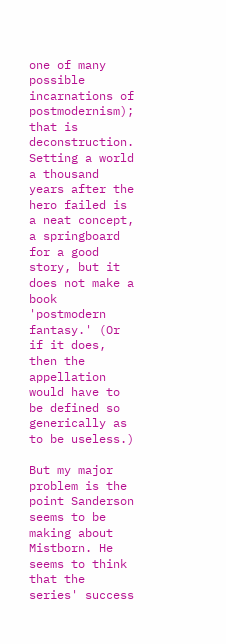one of many possible incarnations of postmodernism); that is deconstruction. Setting a world a thousand years after the hero failed is a neat concept, a springboard for a good story, but it does not make a book 'postmodern fantasy.' (Or if it does, then the appellation would have to be defined so generically as to be useless.)

But my major problem is the point Sanderson seems to be making about Mistborn. He seems to think that the series' success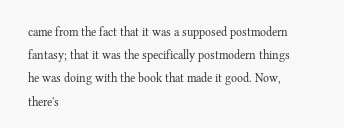came from the fact that it was a supposed postmodern fantasy; that it was the specifically postmodern things he was doing with the book that made it good. Now, there's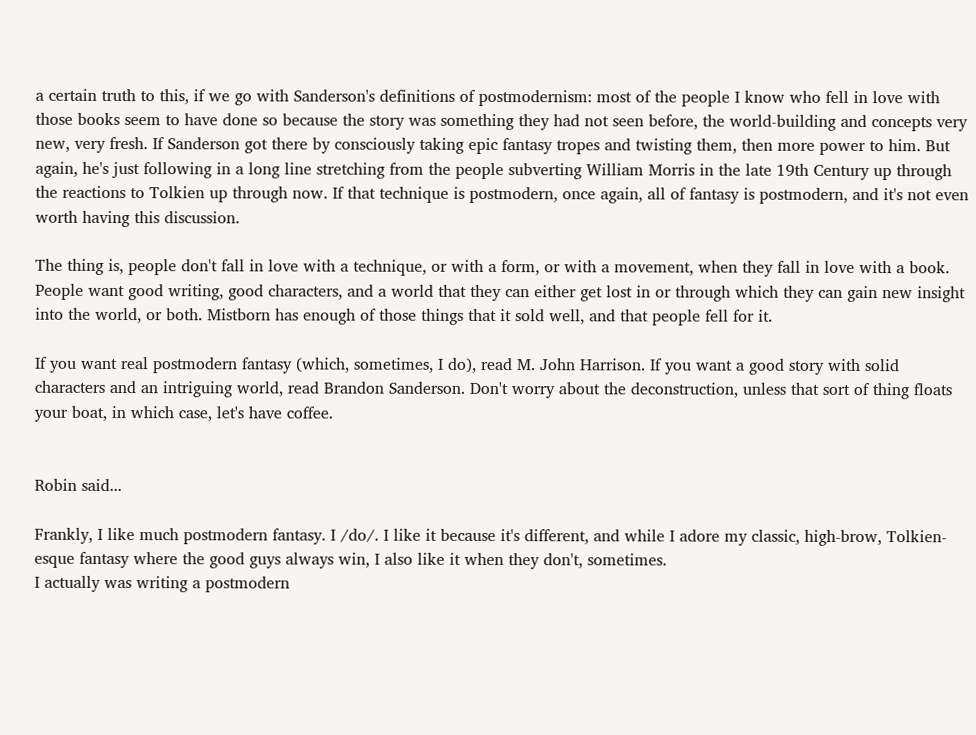a certain truth to this, if we go with Sanderson's definitions of postmodernism: most of the people I know who fell in love with those books seem to have done so because the story was something they had not seen before, the world-building and concepts very new, very fresh. If Sanderson got there by consciously taking epic fantasy tropes and twisting them, then more power to him. But again, he's just following in a long line stretching from the people subverting William Morris in the late 19th Century up through the reactions to Tolkien up through now. If that technique is postmodern, once again, all of fantasy is postmodern, and it's not even worth having this discussion.

The thing is, people don't fall in love with a technique, or with a form, or with a movement, when they fall in love with a book. People want good writing, good characters, and a world that they can either get lost in or through which they can gain new insight into the world, or both. Mistborn has enough of those things that it sold well, and that people fell for it.

If you want real postmodern fantasy (which, sometimes, I do), read M. John Harrison. If you want a good story with solid characters and an intriguing world, read Brandon Sanderson. Don't worry about the deconstruction, unless that sort of thing floats your boat, in which case, let's have coffee.


Robin said...

Frankly, I like much postmodern fantasy. I /do/. I like it because it's different, and while I adore my classic, high-brow, Tolkien-esque fantasy where the good guys always win, I also like it when they don't, sometimes.
I actually was writing a postmodern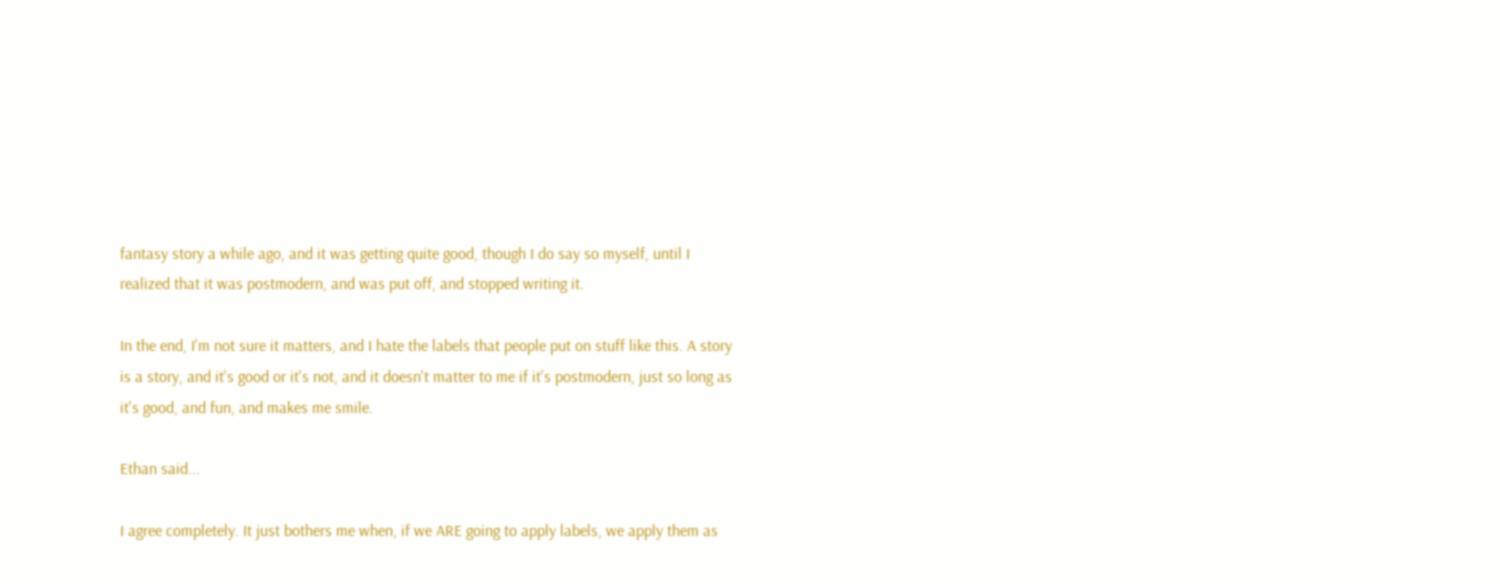fantasy story a while ago, and it was getting quite good, though I do say so myself, until I realized that it was postmodern, and was put off, and stopped writing it.

In the end, I'm not sure it matters, and I hate the labels that people put on stuff like this. A story is a story, and it's good or it's not, and it doesn't matter to me if it's postmodern, just so long as it's good, and fun, and makes me smile.

Ethan said...

I agree completely. It just bothers me when, if we ARE going to apply labels, we apply them as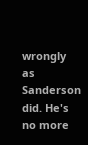wrongly as Sanderson did. He's no more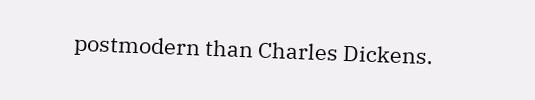postmodern than Charles Dickens.